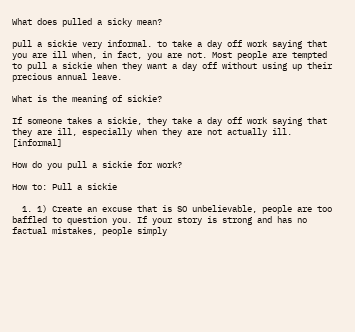What does pulled a sicky mean?

pull a sickie very informal. to take a day off work saying that you are ill when, in fact, you are not. Most people are tempted to pull a sickie when they want a day off without using up their precious annual leave.

What is the meaning of sickie?

If someone takes a sickie, they take a day off work saying that they are ill, especially when they are not actually ill. [informal]

How do you pull a sickie for work?

How to: Pull a sickie

  1. 1) Create an excuse that is SO unbelievable, people are too baffled to question you. If your story is strong and has no factual mistakes, people simply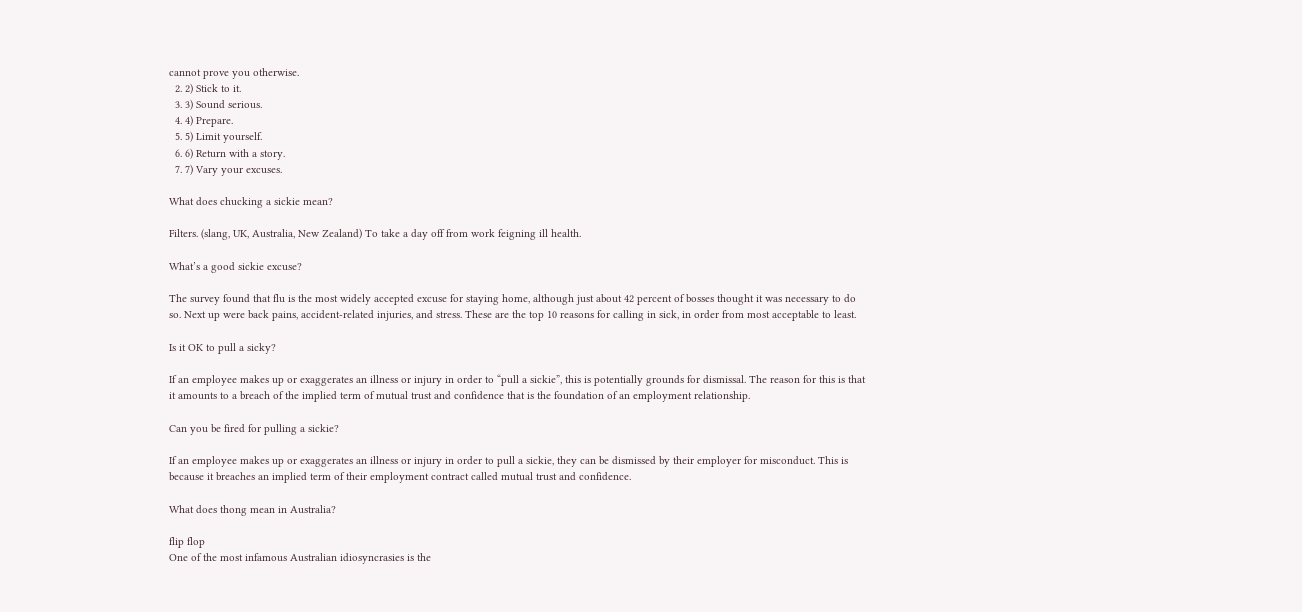cannot prove you otherwise.
  2. 2) Stick to it.
  3. 3) Sound serious.
  4. 4) Prepare.
  5. 5) Limit yourself.
  6. 6) Return with a story.
  7. 7) Vary your excuses.

What does chucking a sickie mean?

Filters. (slang, UK, Australia, New Zealand) To take a day off from work feigning ill health.

What’s a good sickie excuse?

The survey found that flu is the most widely accepted excuse for staying home, although just about 42 percent of bosses thought it was necessary to do so. Next up were back pains, accident-related injuries, and stress. These are the top 10 reasons for calling in sick, in order from most acceptable to least.

Is it OK to pull a sicky?

If an employee makes up or exaggerates an illness or injury in order to “pull a sickie”, this is potentially grounds for dismissal. The reason for this is that it amounts to a breach of the implied term of mutual trust and confidence that is the foundation of an employment relationship.

Can you be fired for pulling a sickie?

If an employee makes up or exaggerates an illness or injury in order to pull a sickie, they can be dismissed by their employer for misconduct. This is because it breaches an implied term of their employment contract called mutual trust and confidence.

What does thong mean in Australia?

flip flop
One of the most infamous Australian idiosyncrasies is the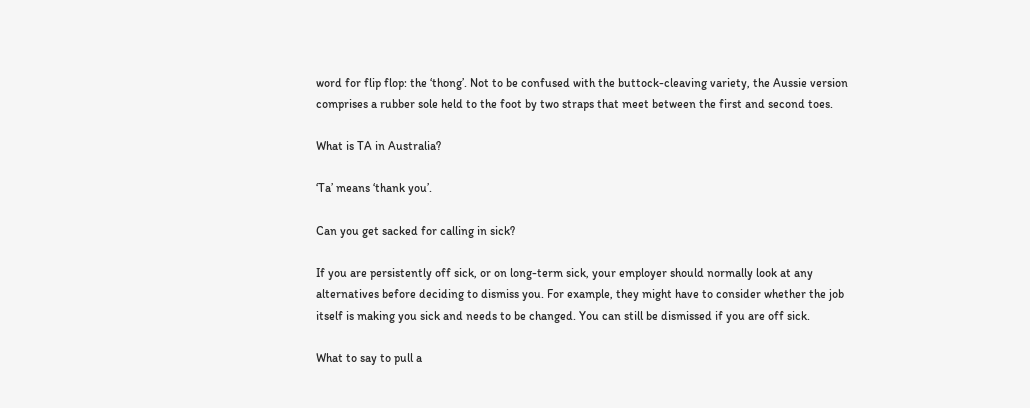word for flip flop: the ‘thong’. Not to be confused with the buttock-cleaving variety, the Aussie version comprises a rubber sole held to the foot by two straps that meet between the first and second toes.

What is TA in Australia?

‘Ta’ means ‘thank you’.

Can you get sacked for calling in sick?

If you are persistently off sick, or on long-term sick, your employer should normally look at any alternatives before deciding to dismiss you. For example, they might have to consider whether the job itself is making you sick and needs to be changed. You can still be dismissed if you are off sick.

What to say to pull a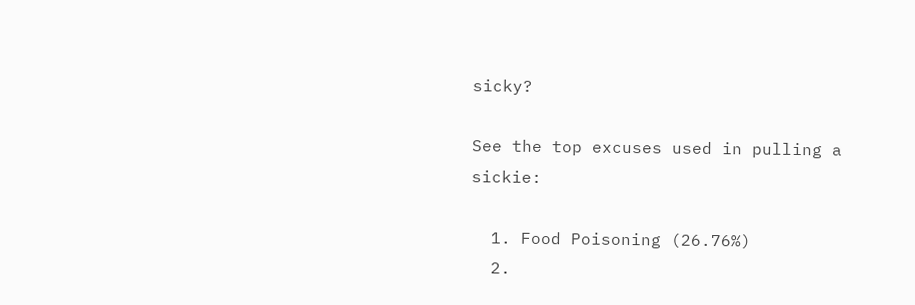sicky?

See the top excuses used in pulling a sickie:

  1. Food Poisoning (26.76%)
  2.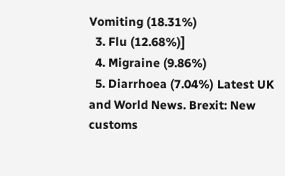Vomiting (18.31%)
  3. Flu (12.68%)]
  4. Migraine (9.86%)
  5. Diarrhoea (7.04%) Latest UK and World News. Brexit: New customs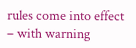rules come into effect – with warning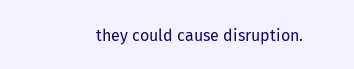they could cause disruption.